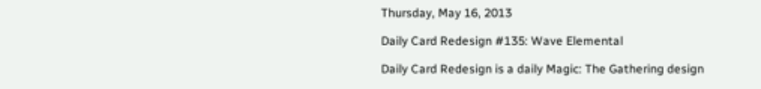Thursday, May 16, 2013

Daily Card Redesign #135: Wave Elemental

Daily Card Redesign is a daily Magic: The Gathering design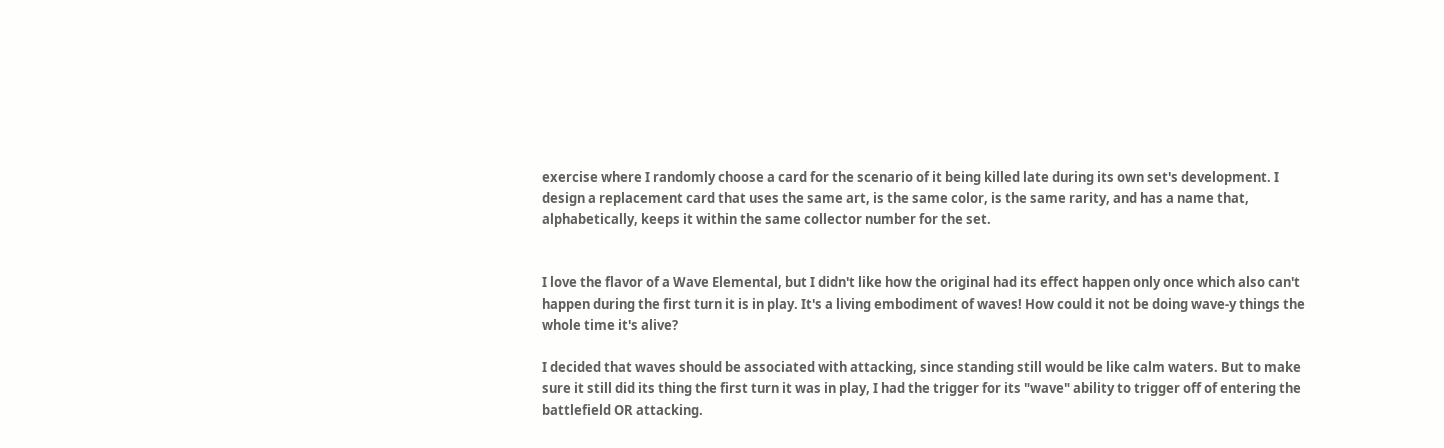exercise where I randomly choose a card for the scenario of it being killed late during its own set's development. I design a replacement card that uses the same art, is the same color, is the same rarity, and has a name that, alphabetically, keeps it within the same collector number for the set.


I love the flavor of a Wave Elemental, but I didn't like how the original had its effect happen only once which also can't happen during the first turn it is in play. It's a living embodiment of waves! How could it not be doing wave-y things the whole time it's alive?

I decided that waves should be associated with attacking, since standing still would be like calm waters. But to make sure it still did its thing the first turn it was in play, I had the trigger for its "wave" ability to trigger off of entering the battlefield OR attacking.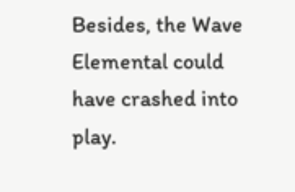Besides, the Wave Elemental could have crashed into play.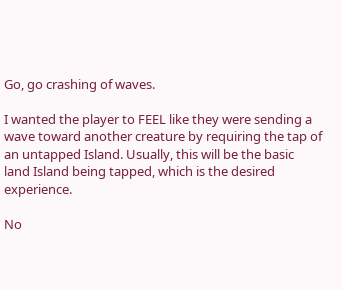Go, go crashing of waves.

I wanted the player to FEEL like they were sending a wave toward another creature by requiring the tap of an untapped Island. Usually, this will be the basic land Island being tapped, which is the desired experience.

No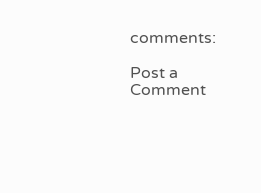comments:

Post a Comment